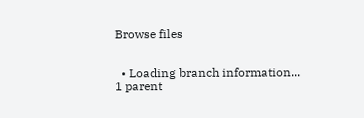Browse files


  • Loading branch information...
1 parent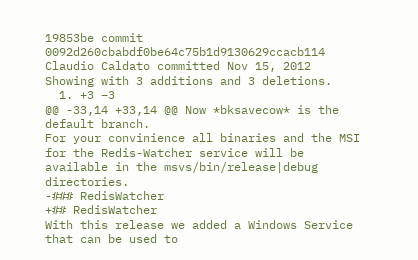19853be commit 0092d260cbabdf0be64c75b1d9130629ccacb114 Claudio Caldato committed Nov 15, 2012
Showing with 3 additions and 3 deletions.
  1. +3 −3
@@ -33,14 +33,14 @@ Now *bksavecow* is the default branch.
For your convinience all binaries and the MSI for the Redis-Watcher service will be available in the msvs/bin/release|debug directories.
-### RedisWatcher
+## RedisWatcher
With this release we added a Windows Service that can be used to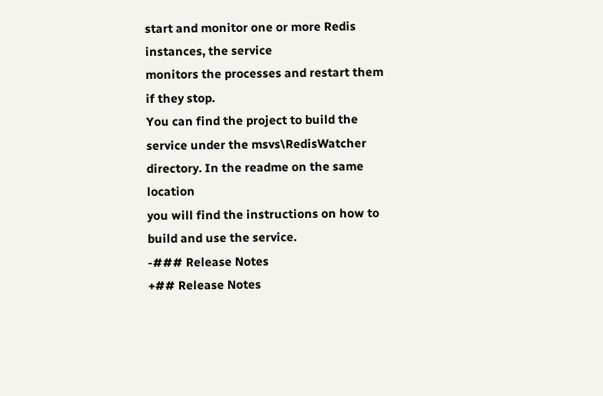start and monitor one or more Redis instances, the service
monitors the processes and restart them if they stop.
You can find the project to build the service under the msvs\RedisWatcher directory. In the readme on the same location
you will find the instructions on how to build and use the service.
-### Release Notes
+## Release Notes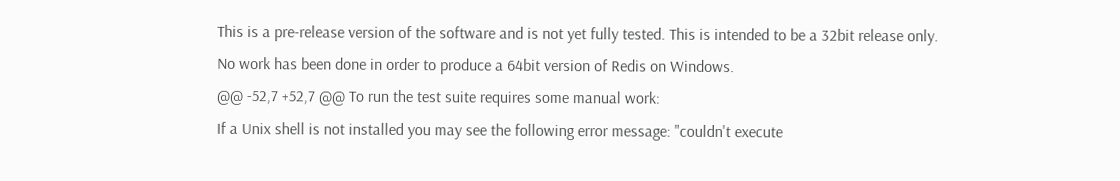This is a pre-release version of the software and is not yet fully tested. This is intended to be a 32bit release only.
No work has been done in order to produce a 64bit version of Redis on Windows.
@@ -52,7 +52,7 @@ To run the test suite requires some manual work:
If a Unix shell is not installed you may see the following error message: "couldn't execute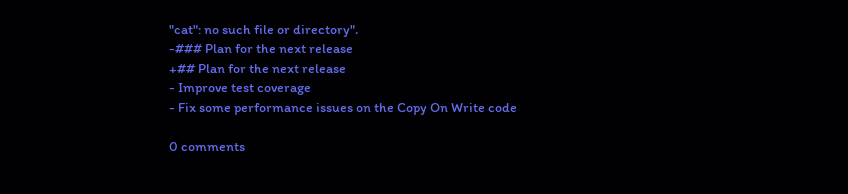"cat": no such file or directory".
-### Plan for the next release
+## Plan for the next release
- Improve test coverage
- Fix some performance issues on the Copy On Write code

0 comments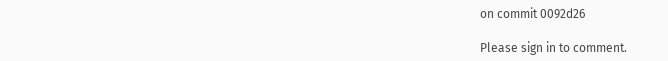on commit 0092d26

Please sign in to comment.